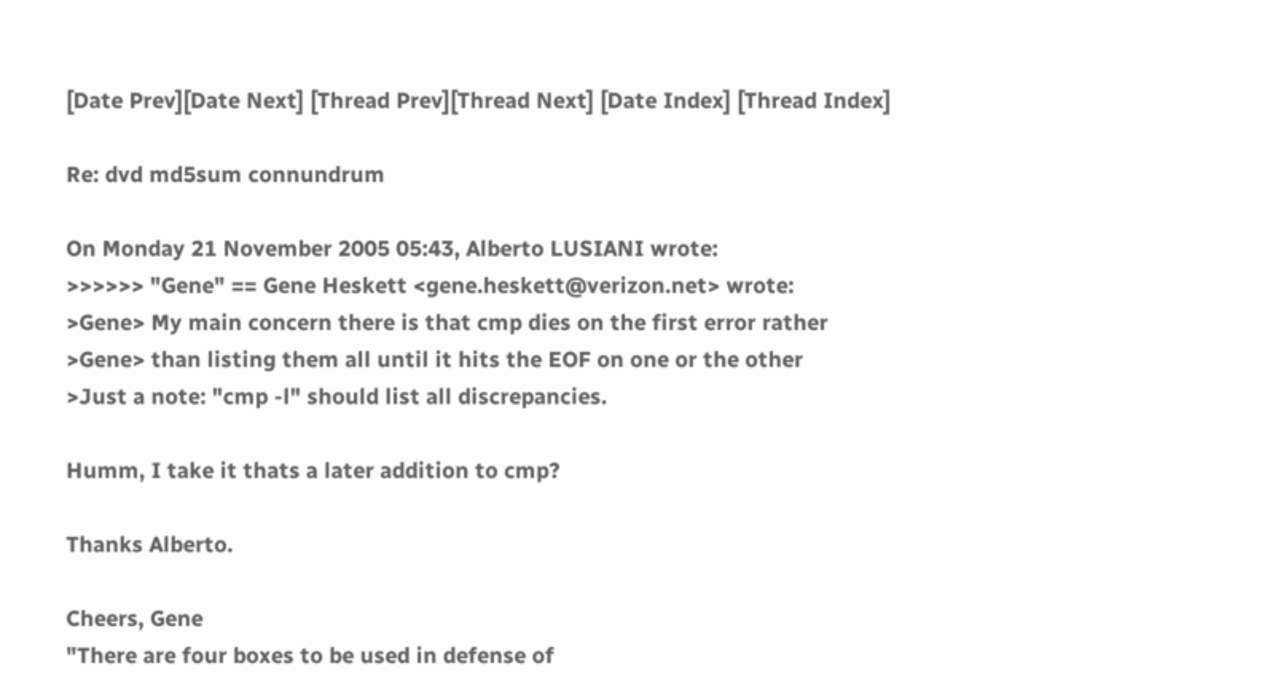[Date Prev][Date Next] [Thread Prev][Thread Next] [Date Index] [Thread Index]

Re: dvd md5sum connundrum

On Monday 21 November 2005 05:43, Alberto LUSIANI wrote:
>>>>>> "Gene" == Gene Heskett <gene.heskett@verizon.net> wrote:
>Gene> My main concern there is that cmp dies on the first error rather
>Gene> than listing them all until it hits the EOF on one or the other
>Just a note: "cmp -l" should list all discrepancies.

Humm, I take it thats a later addition to cmp?

Thanks Alberto.

Cheers, Gene
"There are four boxes to be used in defense of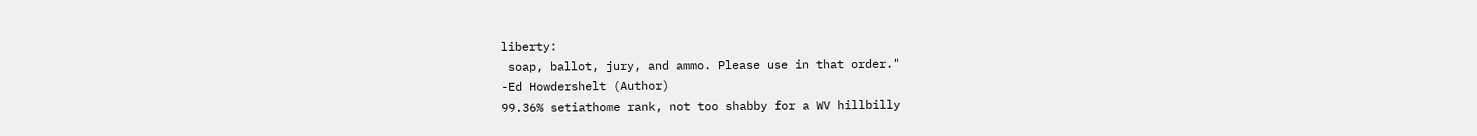liberty:
 soap, ballot, jury, and ammo. Please use in that order."
-Ed Howdershelt (Author)
99.36% setiathome rank, not too shabby for a WV hillbilly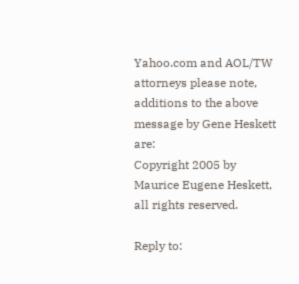Yahoo.com and AOL/TW attorneys please note, additions to the above
message by Gene Heskett are:
Copyright 2005 by Maurice Eugene Heskett, all rights reserved.

Reply to: